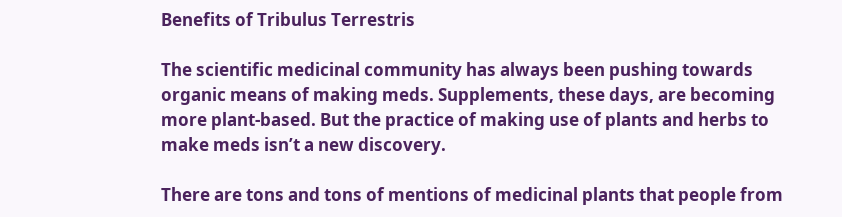Benefits of Tribulus Terrestris

The scientific medicinal community has always been pushing towards organic means of making meds. Supplements, these days, are becoming more plant-based. But the practice of making use of plants and herbs to make meds isn’t a new discovery.

There are tons and tons of mentions of medicinal plants that people from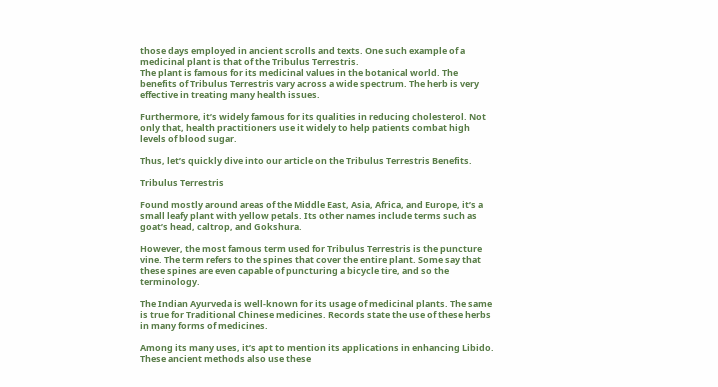those days employed in ancient scrolls and texts. One such example of a medicinal plant is that of the Tribulus Terrestris.
The plant is famous for its medicinal values in the botanical world. The benefits of Tribulus Terrestris vary across a wide spectrum. The herb is very effective in treating many health issues.

Furthermore, it’s widely famous for its qualities in reducing cholesterol. Not only that, health practitioners use it widely to help patients combat high levels of blood sugar.

Thus, let’s quickly dive into our article on the Tribulus Terrestris Benefits.

Tribulus Terrestris

Found mostly around areas of the Middle East, Asia, Africa, and Europe, it’s a small leafy plant with yellow petals. Its other names include terms such as goat’s head, caltrop, and Gokshura.

However, the most famous term used for Tribulus Terrestris is the puncture vine. The term refers to the spines that cover the entire plant. Some say that these spines are even capable of puncturing a bicycle tire, and so the terminology.

The Indian Ayurveda is well-known for its usage of medicinal plants. The same is true for Traditional Chinese medicines. Records state the use of these herbs in many forms of medicines.

Among its many uses, it’s apt to mention its applications in enhancing Libido. These ancient methods also use these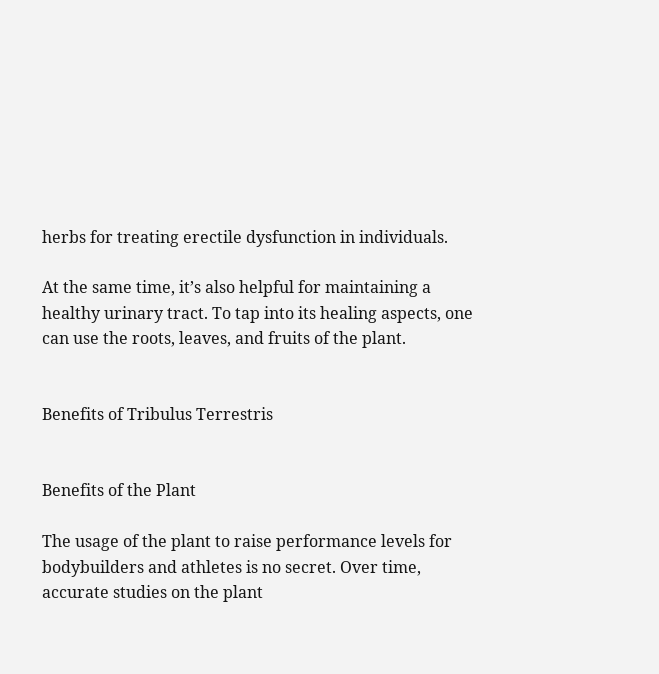herbs for treating erectile dysfunction in individuals.

At the same time, it’s also helpful for maintaining a healthy urinary tract. To tap into its healing aspects, one can use the roots, leaves, and fruits of the plant.


Benefits of Tribulus Terrestris


Benefits of the Plant

The usage of the plant to raise performance levels for bodybuilders and athletes is no secret. Over time, accurate studies on the plant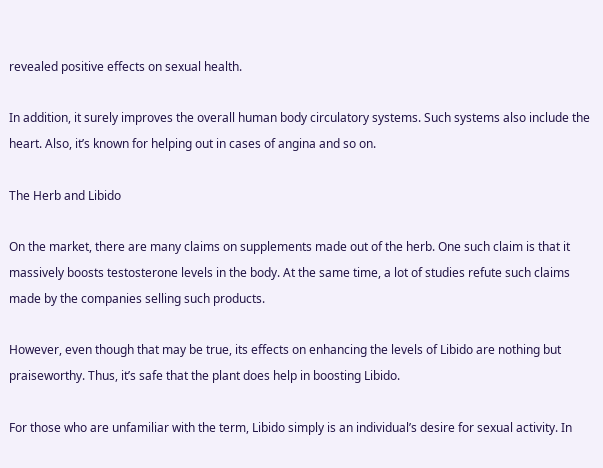revealed positive effects on sexual health.

In addition, it surely improves the overall human body circulatory systems. Such systems also include the heart. Also, it’s known for helping out in cases of angina and so on.

The Herb and Libido

On the market, there are many claims on supplements made out of the herb. One such claim is that it massively boosts testosterone levels in the body. At the same time, a lot of studies refute such claims made by the companies selling such products.

However, even though that may be true, its effects on enhancing the levels of Libido are nothing but praiseworthy. Thus, it’s safe that the plant does help in boosting Libido.

For those who are unfamiliar with the term, Libido simply is an individual’s desire for sexual activity. In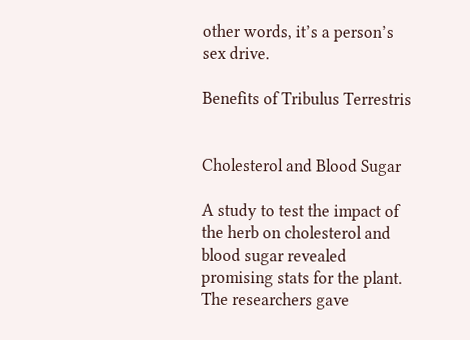other words, it’s a person’s sex drive.

Benefits of Tribulus Terrestris


Cholesterol and Blood Sugar

A study to test the impact of the herb on cholesterol and blood sugar revealed promising stats for the plant. The researchers gave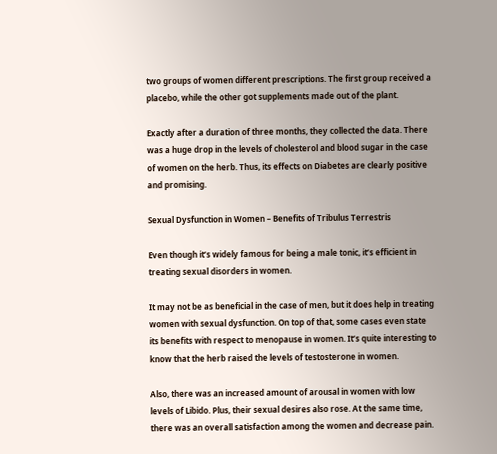two groups of women different prescriptions. The first group received a placebo, while the other got supplements made out of the plant.

Exactly after a duration of three months, they collected the data. There was a huge drop in the levels of cholesterol and blood sugar in the case of women on the herb. Thus, its effects on Diabetes are clearly positive and promising.

Sexual Dysfunction in Women – Benefits of Tribulus Terrestris

Even though it’s widely famous for being a male tonic, it’s efficient in treating sexual disorders in women.

It may not be as beneficial in the case of men, but it does help in treating women with sexual dysfunction. On top of that, some cases even state its benefits with respect to menopause in women. It’s quite interesting to know that the herb raised the levels of testosterone in women.

Also, there was an increased amount of arousal in women with low levels of Libido. Plus, their sexual desires also rose. At the same time, there was an overall satisfaction among the women and decrease pain.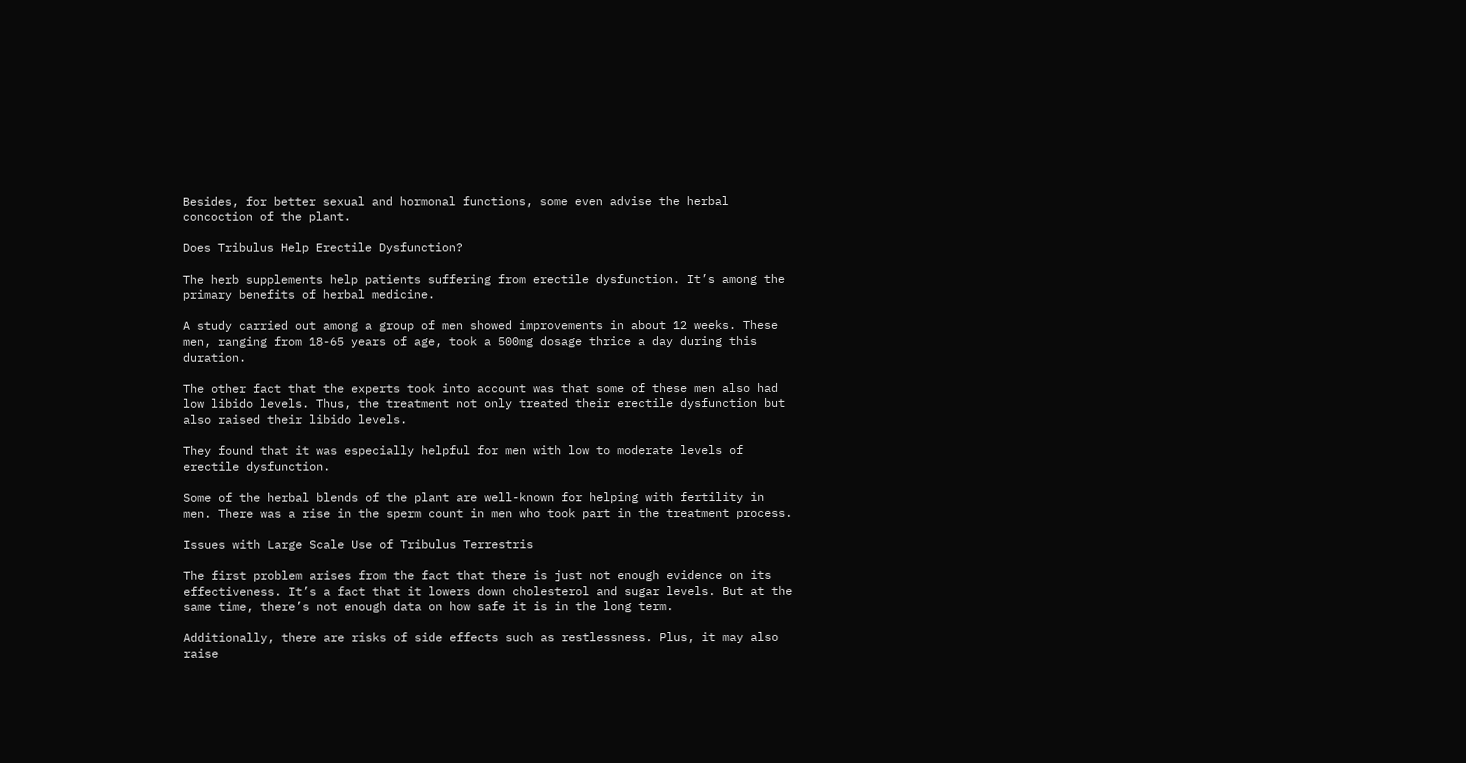Besides, for better sexual and hormonal functions, some even advise the herbal concoction of the plant.

Does Tribulus Help Erectile Dysfunction?

The herb supplements help patients suffering from erectile dysfunction. It’s among the primary benefits of herbal medicine.

A study carried out among a group of men showed improvements in about 12 weeks. These men, ranging from 18-65 years of age, took a 500mg dosage thrice a day during this duration.

The other fact that the experts took into account was that some of these men also had low libido levels. Thus, the treatment not only treated their erectile dysfunction but also raised their libido levels.

They found that it was especially helpful for men with low to moderate levels of erectile dysfunction.

Some of the herbal blends of the plant are well-known for helping with fertility in men. There was a rise in the sperm count in men who took part in the treatment process.

Issues with Large Scale Use of Tribulus Terrestris

The first problem arises from the fact that there is just not enough evidence on its effectiveness. It’s a fact that it lowers down cholesterol and sugar levels. But at the same time, there’s not enough data on how safe it is in the long term.

Additionally, there are risks of side effects such as restlessness. Plus, it may also raise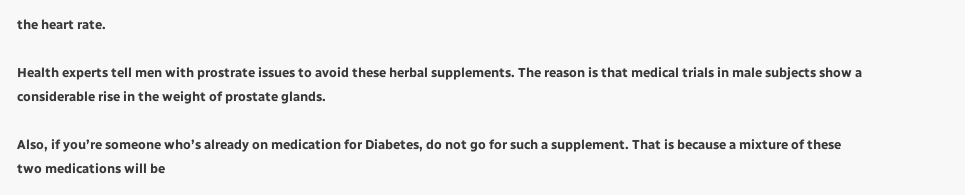the heart rate.

Health experts tell men with prostrate issues to avoid these herbal supplements. The reason is that medical trials in male subjects show a considerable rise in the weight of prostate glands.

Also, if you’re someone who’s already on medication for Diabetes, do not go for such a supplement. That is because a mixture of these two medications will be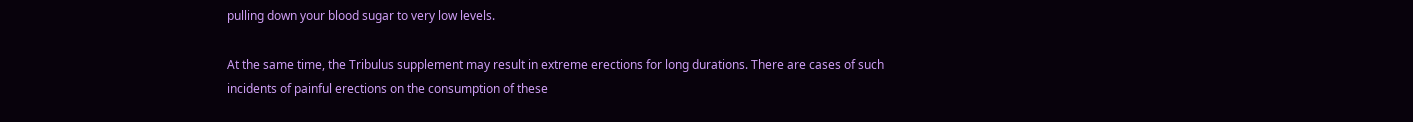pulling down your blood sugar to very low levels.

At the same time, the Tribulus supplement may result in extreme erections for long durations. There are cases of such incidents of painful erections on the consumption of these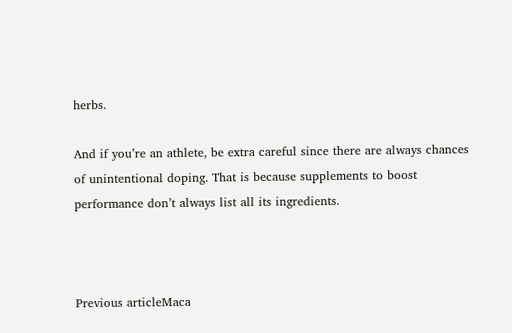herbs.

And if you’re an athlete, be extra careful since there are always chances of unintentional doping. That is because supplements to boost performance don’t always list all its ingredients.



Previous articleMaca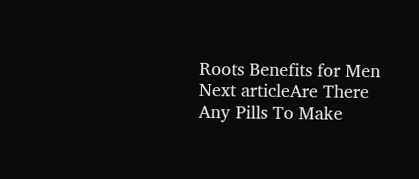Roots Benefits for Men
Next articleAre There Any Pills To Make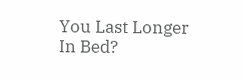You Last Longer In Bed?